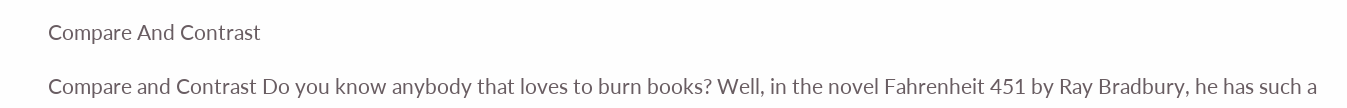Compare And Contrast

Compare and Contrast Do you know anybody that loves to burn books? Well, in the novel Fahrenheit 451 by Ray Bradbury, he has such a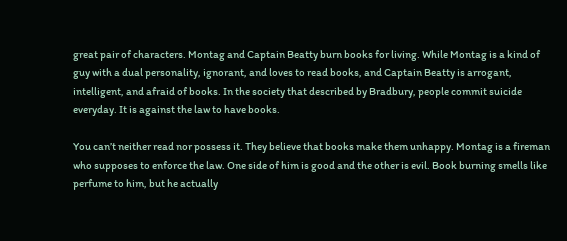great pair of characters. Montag and Captain Beatty burn books for living. While Montag is a kind of guy with a dual personality, ignorant, and loves to read books, and Captain Beatty is arrogant, intelligent, and afraid of books. In the society that described by Bradbury, people commit suicide everyday. It is against the law to have books.

You can’t neither read nor possess it. They believe that books make them unhappy. Montag is a fireman who supposes to enforce the law. One side of him is good and the other is evil. Book burning smells like perfume to him, but he actually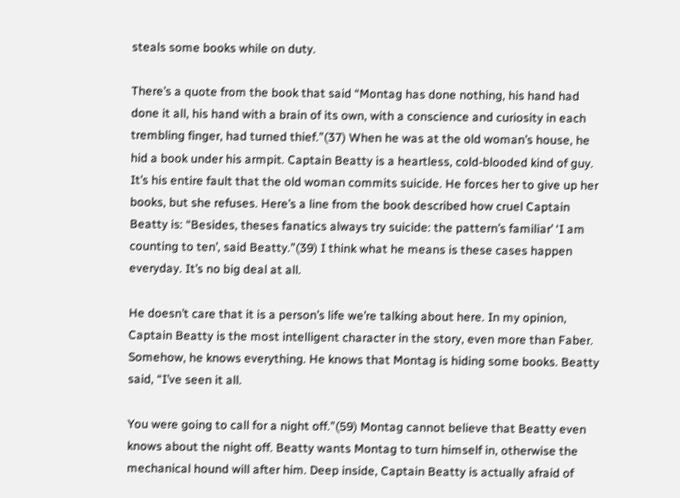steals some books while on duty.

There’s a quote from the book that said “Montag has done nothing, his hand had done it all, his hand with a brain of its own, with a conscience and curiosity in each trembling finger, had turned thief.”(37) When he was at the old woman’s house, he hid a book under his armpit. Captain Beatty is a heartless, cold-blooded kind of guy. It’s his entire fault that the old woman commits suicide. He forces her to give up her books, but she refuses. Here’s a line from the book described how cruel Captain Beatty is: “Besides, theses fanatics always try suicide: the pattern’s familiar’ ‘I am counting to ten’, said Beatty.”(39) I think what he means is these cases happen everyday. It’s no big deal at all.

He doesn’t care that it is a person’s life we’re talking about here. In my opinion, Captain Beatty is the most intelligent character in the story, even more than Faber. Somehow, he knows everything. He knows that Montag is hiding some books. Beatty said, “I’ve seen it all.

You were going to call for a night off.”(59) Montag cannot believe that Beatty even knows about the night off. Beatty wants Montag to turn himself in, otherwise the mechanical hound will after him. Deep inside, Captain Beatty is actually afraid of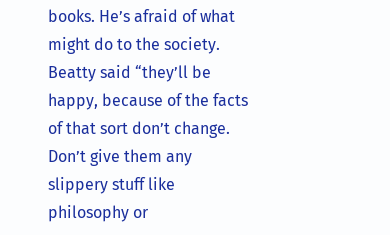books. He’s afraid of what might do to the society. Beatty said “they’ll be happy, because of the facts of that sort don’t change. Don’t give them any slippery stuff like philosophy or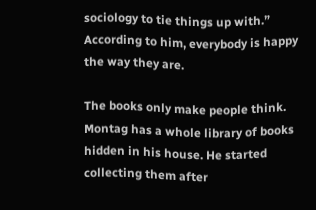sociology to tie things up with.” According to him, everybody is happy the way they are.

The books only make people think. Montag has a whole library of books hidden in his house. He started collecting them after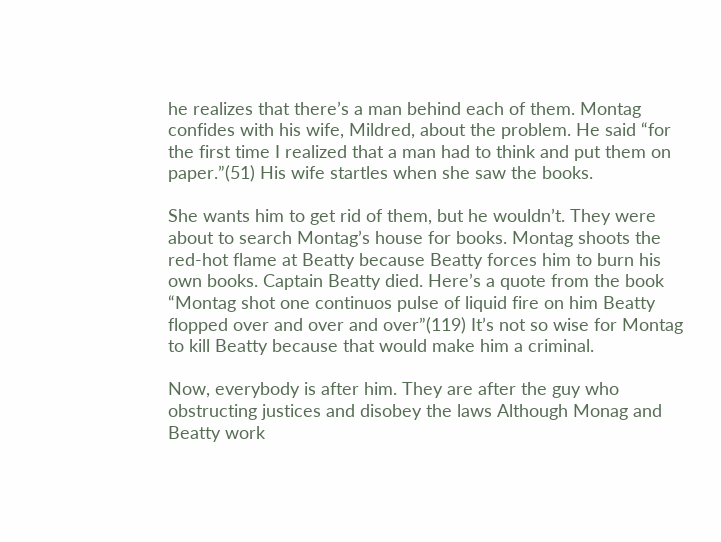he realizes that there’s a man behind each of them. Montag confides with his wife, Mildred, about the problem. He said “for the first time I realized that a man had to think and put them on paper.”(51) His wife startles when she saw the books.

She wants him to get rid of them, but he wouldn’t. They were about to search Montag’s house for books. Montag shoots the red-hot flame at Beatty because Beatty forces him to burn his own books. Captain Beatty died. Here’s a quote from the book “Montag shot one continuos pulse of liquid fire on him Beatty flopped over and over and over”(119) It’s not so wise for Montag to kill Beatty because that would make him a criminal.

Now, everybody is after him. They are after the guy who obstructing justices and disobey the laws Although Monag and Beatty work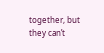together, but they can’t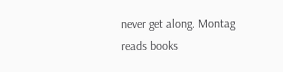never get along. Montag reads books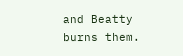and Beatty burns them.